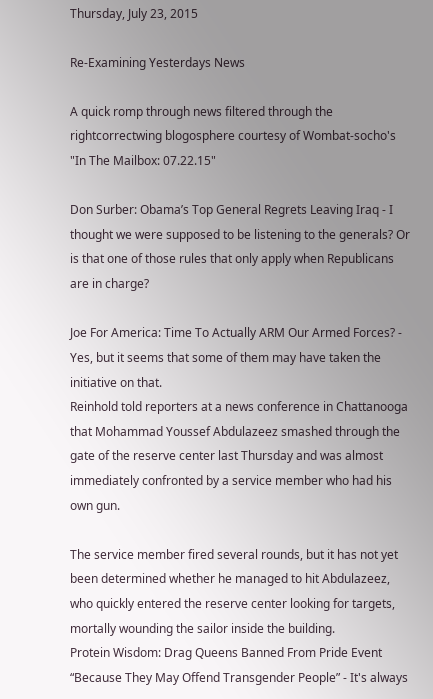Thursday, July 23, 2015

Re-Examining Yesterdays News

A quick romp through news filtered through the rightcorrectwing blogosphere courtesy of Wombat-socho's "In The Mailbox: 07.22.15"

Don Surber: Obama’s Top General Regrets Leaving Iraq - I thought we were supposed to be listening to the generals? Or is that one of those rules that only apply when Republicans are in charge?

Joe For America: Time To Actually ARM Our Armed Forces? - Yes, but it seems that some of them may have taken the initiative on that.
Reinhold told reporters at a news conference in Chattanooga that Mohammad Youssef Abdulazeez smashed through the gate of the reserve center last Thursday and was almost immediately confronted by a service member who had his own gun.

The service member fired several rounds, but it has not yet been determined whether he managed to hit Abdulazeez, who quickly entered the reserve center looking for targets, mortally wounding the sailor inside the building.
Protein Wisdom: Drag Queens Banned From Pride Event “Because They May Offend Transgender People” - It's always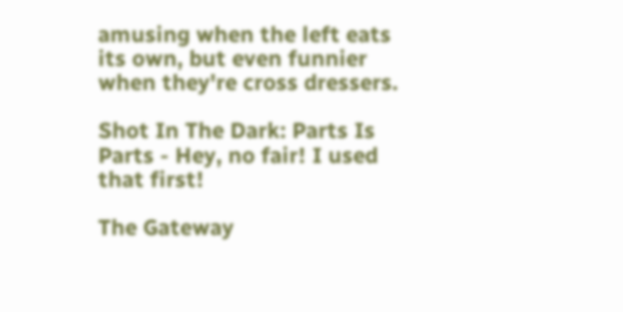amusing when the left eats its own, but even funnier when they're cross dressers.

Shot In The Dark: Parts Is Parts - Hey, no fair! I used that first!

The Gateway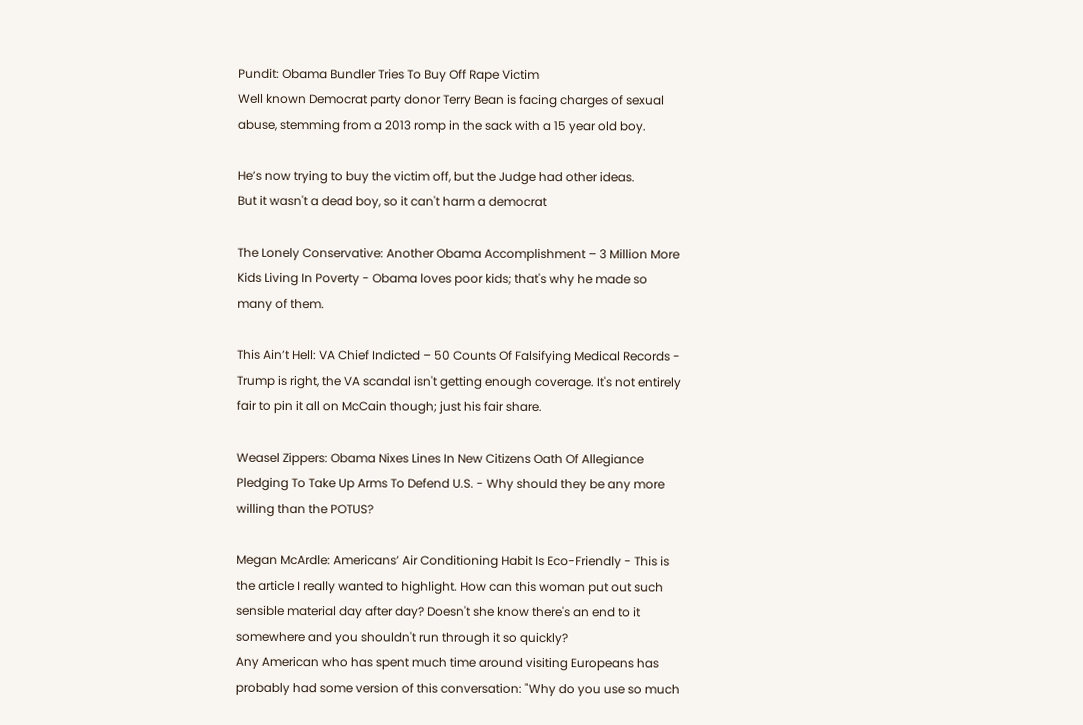Pundit: Obama Bundler Tries To Buy Off Rape Victim
Well known Democrat party donor Terry Bean is facing charges of sexual abuse, stemming from a 2013 romp in the sack with a 15 year old boy.

He’s now trying to buy the victim off, but the Judge had other ideas.
But it wasn't a dead boy, so it can't harm a democrat

The Lonely Conservative: Another Obama Accomplishment – 3 Million More Kids Living In Poverty - Obama loves poor kids; that's why he made so many of them.

This Ain’t Hell: VA Chief Indicted – 50 Counts Of Falsifying Medical Records - Trump is right, the VA scandal isn't getting enough coverage. It's not entirely fair to pin it all on McCain though; just his fair share.

Weasel Zippers: Obama Nixes Lines In New Citizens Oath Of Allegiance Pledging To Take Up Arms To Defend U.S. - Why should they be any more willing than the POTUS?

Megan McArdle: Americans’ Air Conditioning Habit Is Eco-Friendly - This is the article I really wanted to highlight. How can this woman put out such sensible material day after day? Doesn't she know there's an end to it somewhere and you shouldn't run through it so quickly?
Any American who has spent much time around visiting Europeans has probably had some version of this conversation: "Why do you use so much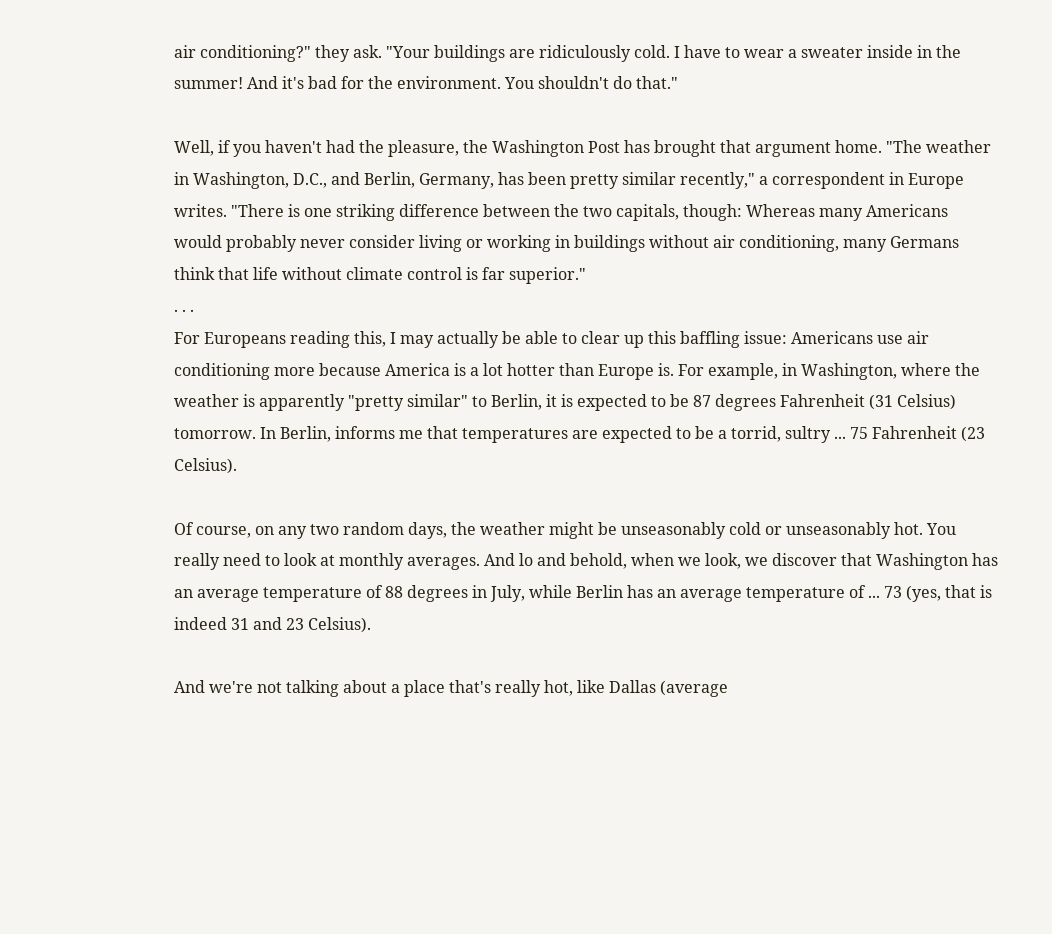air conditioning?" they ask. "Your buildings are ridiculously cold. I have to wear a sweater inside in the summer! And it's bad for the environment. You shouldn't do that."

Well, if you haven't had the pleasure, the Washington Post has brought that argument home. "The weather in Washington, D.C., and Berlin, Germany, has been pretty similar recently," a correspondent in Europe writes. "There is one striking difference between the two capitals, though: Whereas many Americans would probably never consider living or working in buildings without air conditioning, many Germans think that life without climate control is far superior."
. . .
For Europeans reading this, I may actually be able to clear up this baffling issue: Americans use air conditioning more because America is a lot hotter than Europe is. For example, in Washington, where the weather is apparently "pretty similar" to Berlin, it is expected to be 87 degrees Fahrenheit (31 Celsius) tomorrow. In Berlin, informs me that temperatures are expected to be a torrid, sultry ... 75 Fahrenheit (23 Celsius).

Of course, on any two random days, the weather might be unseasonably cold or unseasonably hot. You really need to look at monthly averages. And lo and behold, when we look, we discover that Washington has an average temperature of 88 degrees in July, while Berlin has an average temperature of ... 73 (yes, that is indeed 31 and 23 Celsius).

And we're not talking about a place that's really hot, like Dallas (average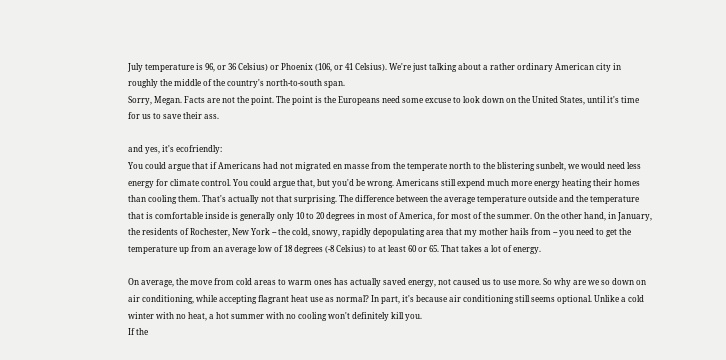July temperature is 96, or 36 Celsius) or Phoenix (106, or 41 Celsius). We're just talking about a rather ordinary American city in roughly the middle of the country's north-to-south span.
Sorry, Megan. Facts are not the point. The point is the Europeans need some excuse to look down on the United States, until it's time for us to save their ass.

and yes, it's ecofriendly:
You could argue that if Americans had not migrated en masse from the temperate north to the blistering sunbelt, we would need less energy for climate control. You could argue that, but you'd be wrong. Americans still expend much more energy heating their homes than cooling them. That's actually not that surprising. The difference between the average temperature outside and the temperature that is comfortable inside is generally only 10 to 20 degrees in most of America, for most of the summer. On the other hand, in January, the residents of Rochester, New York -- the cold, snowy, rapidly depopulating area that my mother hails from -- you need to get the temperature up from an average low of 18 degrees (-8 Celsius) to at least 60 or 65. That takes a lot of energy.

On average, the move from cold areas to warm ones has actually saved energy, not caused us to use more. So why are we so down on air conditioning, while accepting flagrant heat use as normal? In part, it's because air conditioning still seems optional. Unlike a cold winter with no heat, a hot summer with no cooling won't definitely kill you.
If the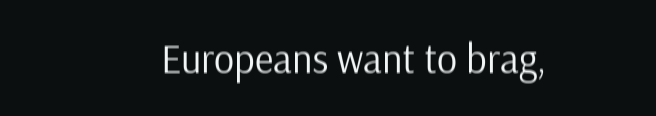Europeans want to brag,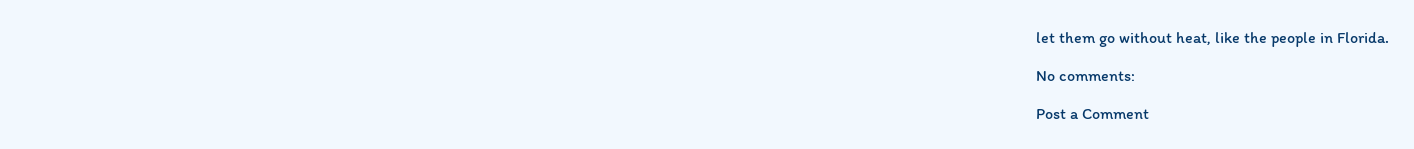let them go without heat, like the people in Florida.

No comments:

Post a Comment